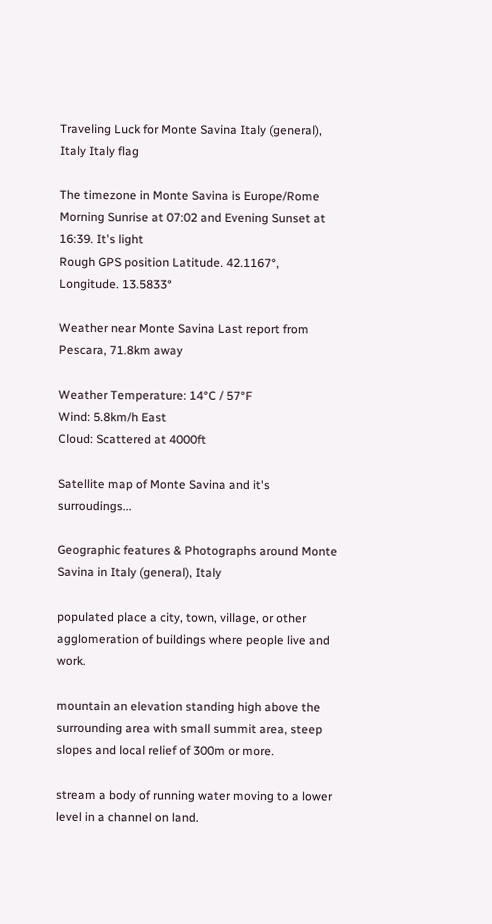Traveling Luck for Monte Savina Italy (general), Italy Italy flag

The timezone in Monte Savina is Europe/Rome
Morning Sunrise at 07:02 and Evening Sunset at 16:39. It's light
Rough GPS position Latitude. 42.1167°, Longitude. 13.5833°

Weather near Monte Savina Last report from Pescara, 71.8km away

Weather Temperature: 14°C / 57°F
Wind: 5.8km/h East
Cloud: Scattered at 4000ft

Satellite map of Monte Savina and it's surroudings...

Geographic features & Photographs around Monte Savina in Italy (general), Italy

populated place a city, town, village, or other agglomeration of buildings where people live and work.

mountain an elevation standing high above the surrounding area with small summit area, steep slopes and local relief of 300m or more.

stream a body of running water moving to a lower level in a channel on land.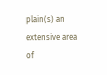plain(s) an extensive area of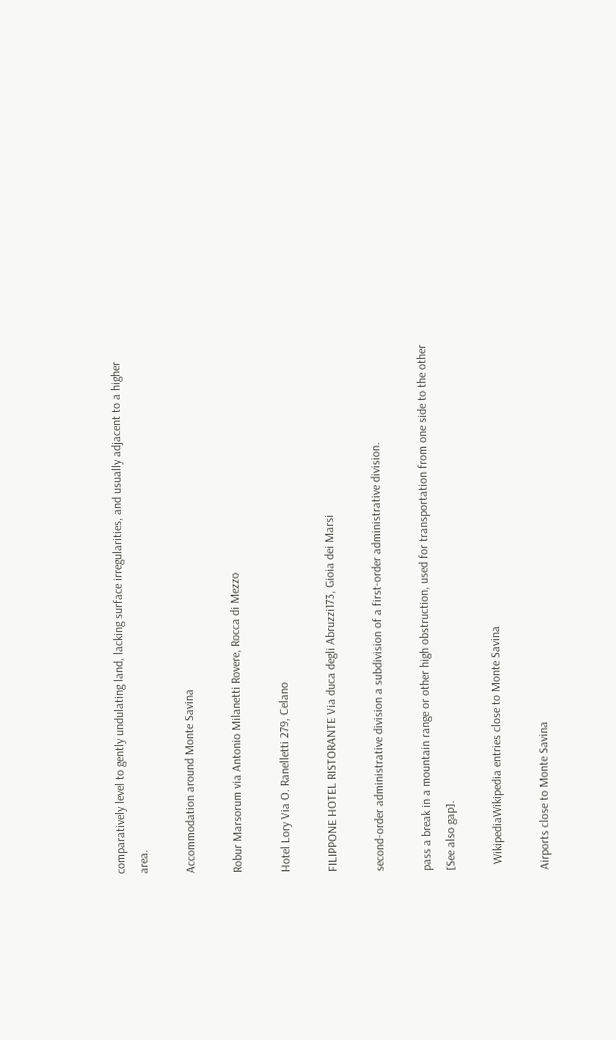comparatively level to gently undulating land, lacking surface irregularities, and usually adjacent to a higher area.

Accommodation around Monte Savina

Robur Marsorum via Antonio Milanetti Rovere, Rocca di Mezzo

Hotel Lory Via O. Ranelletti 279, Celano

FILIPPONE HOTEL RISTORANTE Via duca degli Abruzzi173, Gioia dei Marsi

second-order administrative division a subdivision of a first-order administrative division.

pass a break in a mountain range or other high obstruction, used for transportation from one side to the other [See also gap].

  WikipediaWikipedia entries close to Monte Savina

Airports close to Monte Savina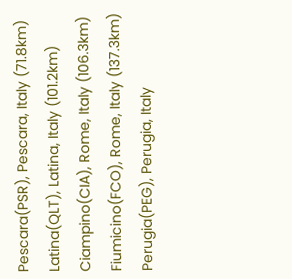Pescara(PSR), Pescara, Italy (71.8km)
Latina(QLT), Latina, Italy (101.2km)
Ciampino(CIA), Rome, Italy (106.3km)
Fiumicino(FCO), Rome, Italy (137.3km)
Perugia(PEG), Perugia, Italy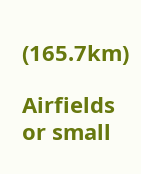(165.7km)

Airfields or small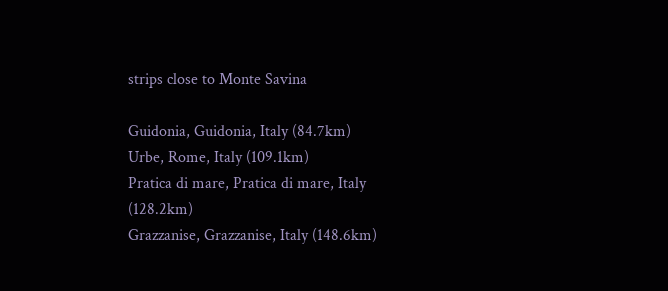strips close to Monte Savina

Guidonia, Guidonia, Italy (84.7km)
Urbe, Rome, Italy (109.1km)
Pratica di mare, Pratica di mare, Italy (128.2km)
Grazzanise, Grazzanise, Italy (148.6km)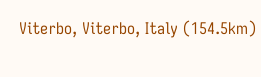Viterbo, Viterbo, Italy (154.5km)